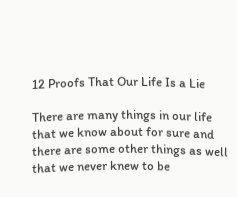12 Proofs That Our Life Is a Lie

There are many things in our life that we know about for sure and there are some other things as well that we never knew to be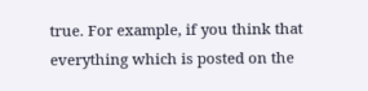true. For example, if you think that everything which is posted on the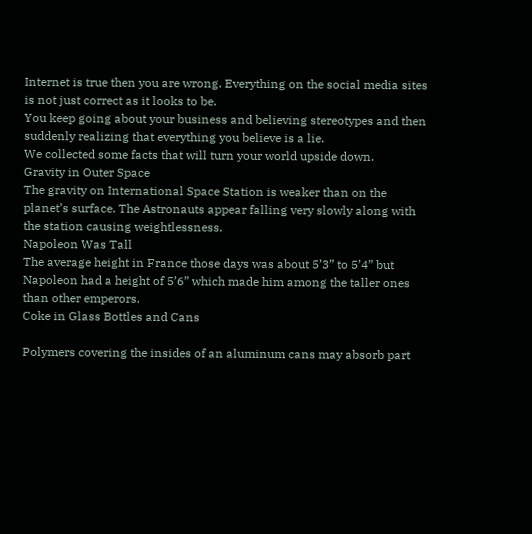Internet is true then you are wrong. Everything on the social media sites is not just correct as it looks to be.
You keep going about your business and believing stereotypes and then suddenly realizing that everything you believe is a lie.
We collected some facts that will turn your world upside down.
Gravity in Outer Space
The gravity on International Space Station is weaker than on the planet’s surface. The Astronauts appear falling very slowly along with the station causing weightlessness.
Napoleon Was Tall
The average height in France those days was about 5’3” to 5’4” but Napoleon had a height of 5’6” which made him among the taller ones than other emperors.
Coke in Glass Bottles and Cans

Polymers covering the insides of an aluminum cans may absorb part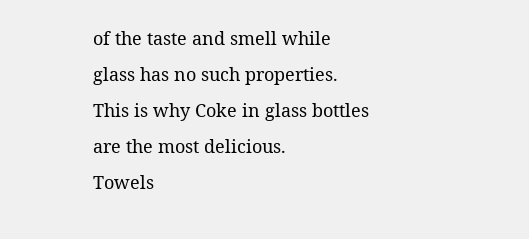of the taste and smell while glass has no such properties. This is why Coke in glass bottles are the most delicious.
Towels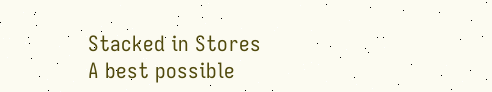Stacked in Stores
A best possible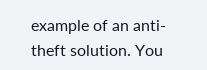example of an anti-theft solution. You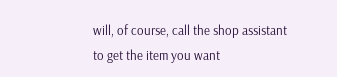will, of course, call the shop assistant to get the item you want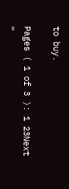to buy.

Pages ( 1 of 3 ): 1 23Next »